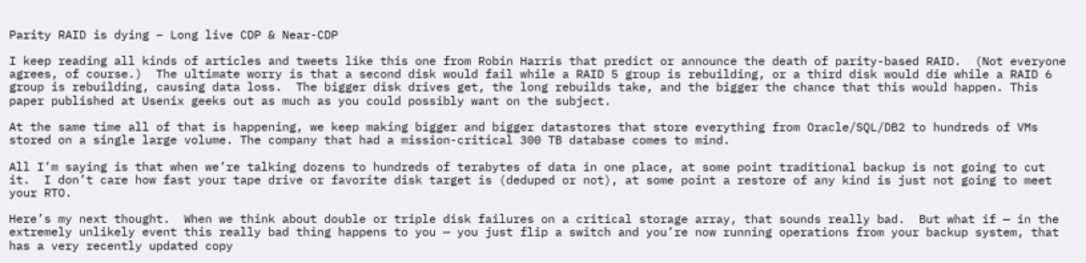Parity RAID is dying – Long live CDP & Near-CDP

I keep reading all kinds of articles and tweets like this one from Robin Harris that predict or announce the death of parity-based RAID.  (Not everyone agrees, of course.)  The ultimate worry is that a second disk would fail while a RAID 5 group is rebuilding, or a third disk would die while a RAID 6 group is rebuilding, causing data loss.  The bigger disk drives get, the long rebuilds take, and the bigger the chance that this would happen. This paper published at Usenix geeks out as much as you could possibly want on the subject.

At the same time all of that is happening, we keep making bigger and bigger datastores that store everything from Oracle/SQL/DB2 to hundreds of VMs stored on a single large volume. The company that had a mission-critical 300 TB database comes to mind.

All I’m saying is that when we’re talking dozens to hundreds of terabytes of data in one place, at some point traditional backup is not going to cut it.  I don’t care how fast your tape drive or favorite disk target is (deduped or not), at some point a restore of any kind is just not going to meet your RTO.

Here’s my next thought.  When we think about double or triple disk failures on a critical storage array, that sounds really bad.  But what if — in the extremely unlikely event this really bad thing happens to you — you just flip a switch and you’re now running operations from your backup system, that has a very recently updated copy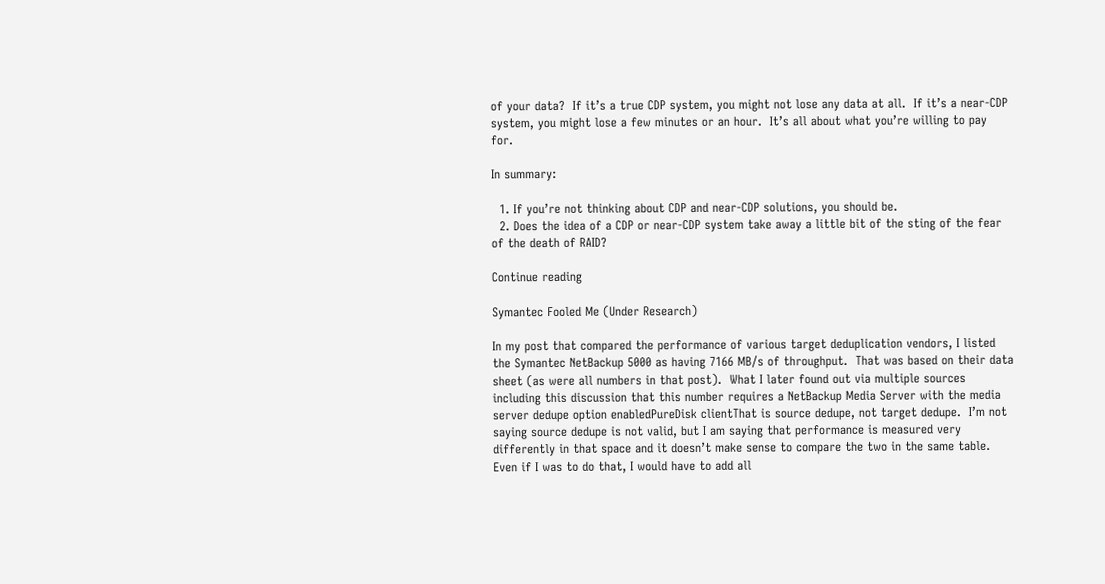of your data?  If it’s a true CDP system, you might not lose any data at all.  If it’s a near-CDP system, you might lose a few minutes or an hour.  It’s all about what you’re willing to pay for.

In summary:

  1. If you’re not thinking about CDP and near-CDP solutions, you should be.
  2. Does the idea of a CDP or near-CDP system take away a little bit of the sting of the fear of the death of RAID?

Continue reading

Symantec Fooled Me (Under Research)

In my post that compared the performance of various target deduplication vendors, I listed the Symantec NetBackup 5000 as having 7166 MB/s of throughput.  That was based on their data sheet (as were all numbers in that post).  What I later found out via multiple sources including this discussion that this number requires a NetBackup Media Server with the media server dedupe option enabledPureDisk clientThat is source dedupe, not target dedupe.  I’m not saying source dedupe is not valid, but I am saying that performance is measured very differently in that space and it doesn’t make sense to compare the two in the same table.  Even if I was to do that, I would have to add all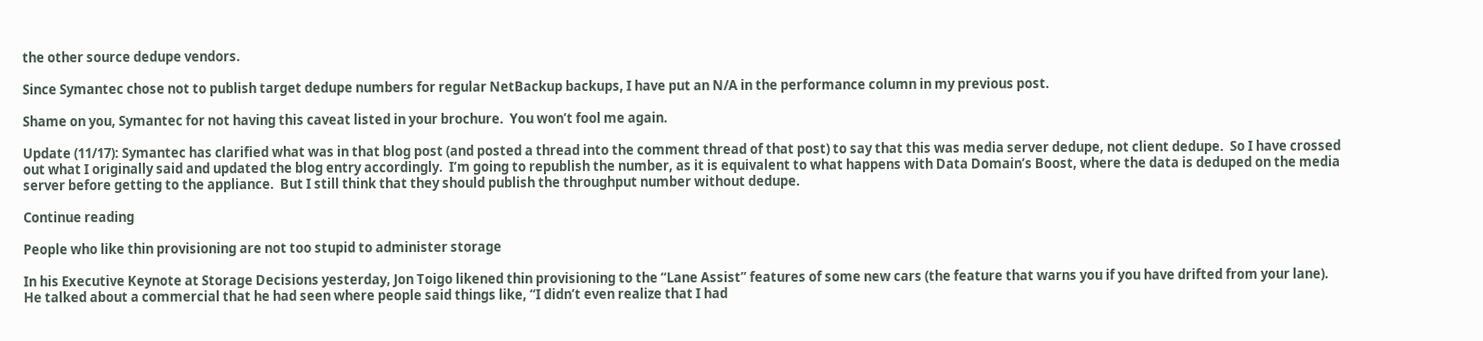the other source dedupe vendors.

Since Symantec chose not to publish target dedupe numbers for regular NetBackup backups, I have put an N/A in the performance column in my previous post.

Shame on you, Symantec for not having this caveat listed in your brochure.  You won’t fool me again.

Update (11/17): Symantec has clarified what was in that blog post (and posted a thread into the comment thread of that post) to say that this was media server dedupe, not client dedupe.  So I have crossed out what I originally said and updated the blog entry accordingly.  I’m going to republish the number, as it is equivalent to what happens with Data Domain’s Boost, where the data is deduped on the media server before getting to the appliance.  But I still think that they should publish the throughput number without dedupe.

Continue reading

People who like thin provisioning are not too stupid to administer storage

In his Executive Keynote at Storage Decisions yesterday, Jon Toigo likened thin provisioning to the “Lane Assist” features of some new cars (the feature that warns you if you have drifted from your lane).  He talked about a commercial that he had seen where people said things like, “I didn’t even realize that I had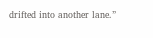drifted into another lane.”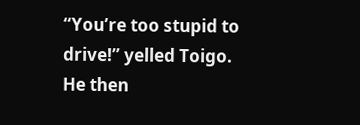“You’re too stupid to drive!” yelled Toigo.   He then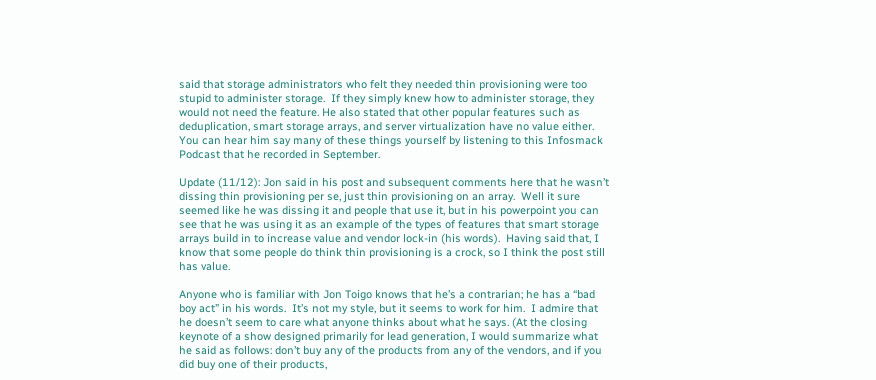said that storage administrators who felt they needed thin provisioning were too stupid to administer storage.  If they simply knew how to administer storage, they would not need the feature. He also stated that other popular features such as deduplication, smart storage arrays, and server virtualization have no value either.  You can hear him say many of these things yourself by listening to this Infosmack Podcast that he recorded in September.

Update (11/12): Jon said in his post and subsequent comments here that he wasn’t dissing thin provisioning per se, just thin provisioning on an array.  Well it sure seemed like he was dissing it and people that use it, but in his powerpoint you can see that he was using it as an example of the types of features that smart storage arrays build in to increase value and vendor lock-in (his words).  Having said that, I know that some people do think thin provisioning is a crock, so I think the post still has value.

Anyone who is familiar with Jon Toigo knows that he’s a contrarian; he has a “bad boy act” in his words.  It’s not my style, but it seems to work for him.  I admire that he doesn’t seem to care what anyone thinks about what he says. (At the closing keynote of a show designed primarily for lead generation, I would summarize what he said as follows: don’t buy any of the products from any of the vendors, and if you did buy one of their products,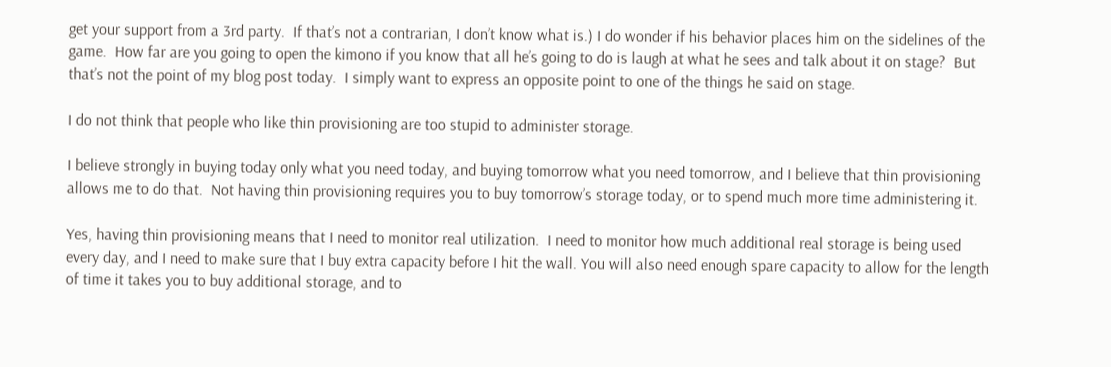get your support from a 3rd party.  If that’s not a contrarian, I don’t know what is.) I do wonder if his behavior places him on the sidelines of the game.  How far are you going to open the kimono if you know that all he’s going to do is laugh at what he sees and talk about it on stage?  But that’s not the point of my blog post today.  I simply want to express an opposite point to one of the things he said on stage.

I do not think that people who like thin provisioning are too stupid to administer storage.

I believe strongly in buying today only what you need today, and buying tomorrow what you need tomorrow, and I believe that thin provisioning allows me to do that.  Not having thin provisioning requires you to buy tomorrow’s storage today, or to spend much more time administering it.

Yes, having thin provisioning means that I need to monitor real utilization.  I need to monitor how much additional real storage is being used every day, and I need to make sure that I buy extra capacity before I hit the wall. You will also need enough spare capacity to allow for the length of time it takes you to buy additional storage, and to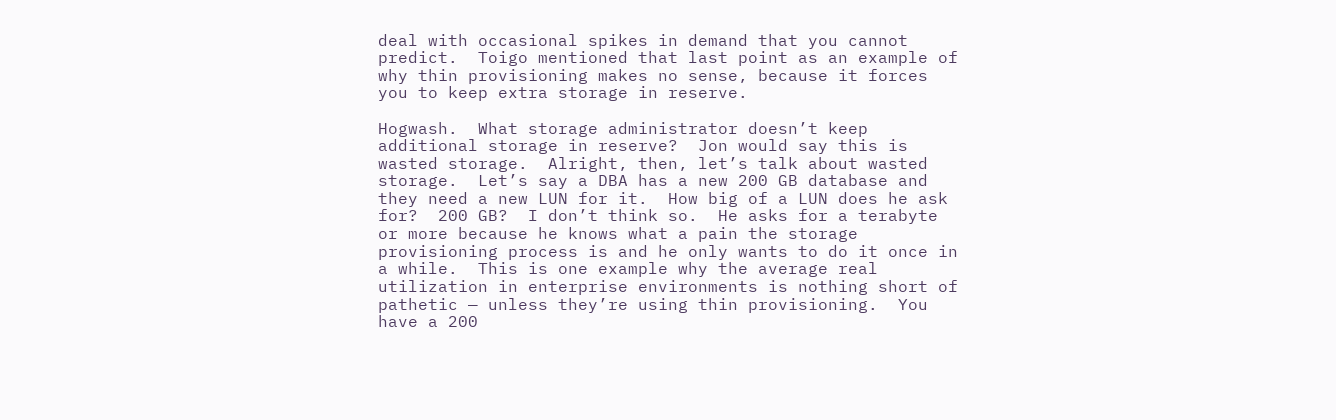deal with occasional spikes in demand that you cannot predict.  Toigo mentioned that last point as an example of why thin provisioning makes no sense, because it forces you to keep extra storage in reserve.

Hogwash.  What storage administrator doesn’t keep additional storage in reserve?  Jon would say this is wasted storage.  Alright, then, let’s talk about wasted storage.  Let’s say a DBA has a new 200 GB database and they need a new LUN for it.  How big of a LUN does he ask for?  200 GB?  I don’t think so.  He asks for a terabyte or more because he knows what a pain the storage provisioning process is and he only wants to do it once in a while.  This is one example why the average real utilization in enterprise environments is nothing short of pathetic — unless they’re using thin provisioning.  You have a 200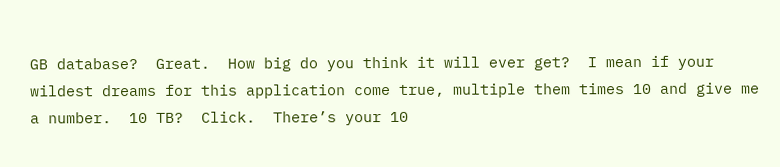GB database?  Great.  How big do you think it will ever get?  I mean if your wildest dreams for this application come true, multiple them times 10 and give me a number.  10 TB?  Click.  There’s your 10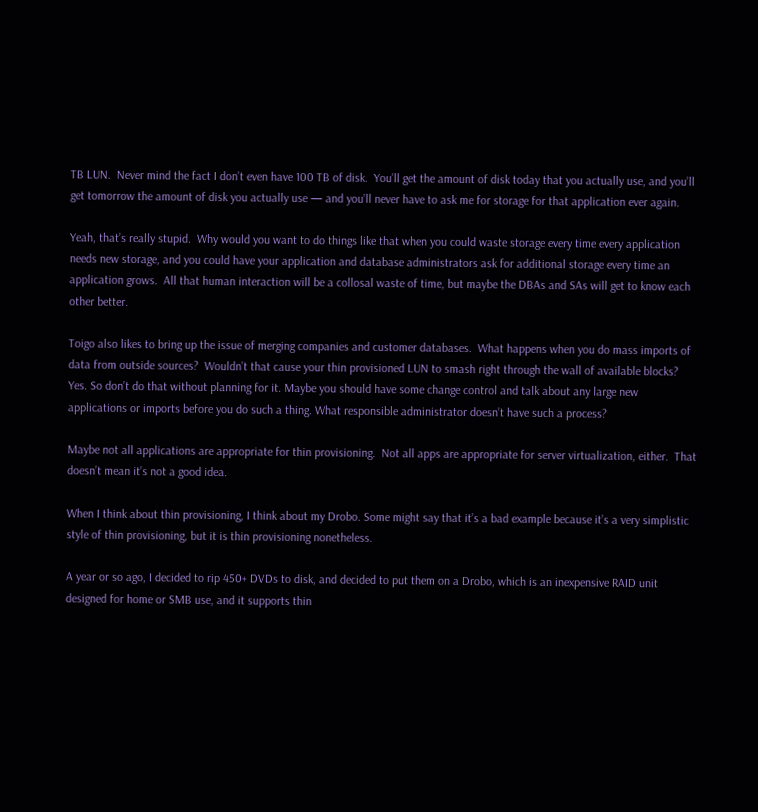TB LUN.  Never mind the fact I don’t even have 100 TB of disk.  You’ll get the amount of disk today that you actually use, and you’ll get tomorrow the amount of disk you actually use — and you’ll never have to ask me for storage for that application ever again.

Yeah, that’s really stupid.  Why would you want to do things like that when you could waste storage every time every application needs new storage, and you could have your application and database administrators ask for additional storage every time an application grows.  All that human interaction will be a collosal waste of time, but maybe the DBAs and SAs will get to know each other better.

Toigo also likes to bring up the issue of merging companies and customer databases.  What happens when you do mass imports of data from outside sources?  Wouldn’t that cause your thin provisioned LUN to smash right through the wall of available blocks?  Yes. So don’t do that without planning for it. Maybe you should have some change control and talk about any large new applications or imports before you do such a thing. What responsible administrator doesn’t have such a process?

Maybe not all applications are appropriate for thin provisioning.  Not all apps are appropriate for server virtualization, either.  That doesn’t mean it’s not a good idea.

When I think about thin provisioning, I think about my Drobo. Some might say that it’s a bad example because it’s a very simplistic style of thin provisioning, but it is thin provisioning nonetheless.

A year or so ago, I decided to rip 450+ DVDs to disk, and decided to put them on a Drobo, which is an inexpensive RAID unit designed for home or SMB use, and it supports thin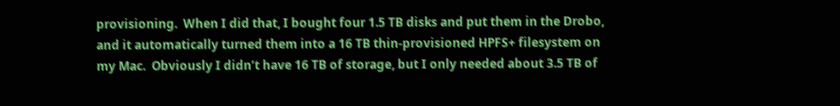provisioning.  When I did that, I bought four 1.5 TB disks and put them in the Drobo, and it automatically turned them into a 16 TB thin-provisioned HPFS+ filesystem on my Mac.  Obviously I didn’t have 16 TB of storage, but I only needed about 3.5 TB of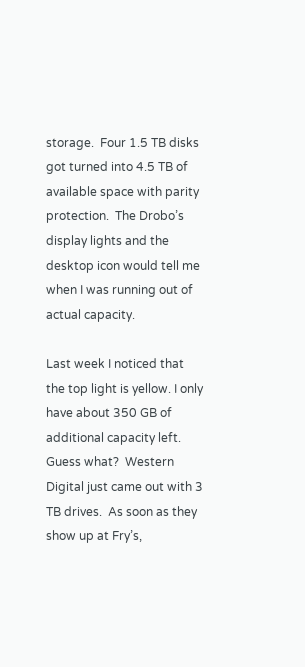storage.  Four 1.5 TB disks got turned into 4.5 TB of available space with parity protection.  The Drobo’s display lights and the desktop icon would tell me when I was running out of actual capacity.

Last week I noticed that the top light is yellow. I only have about 350 GB of additional capacity left.  Guess what?  Western Digital just came out with 3 TB drives.  As soon as they show up at Fry’s,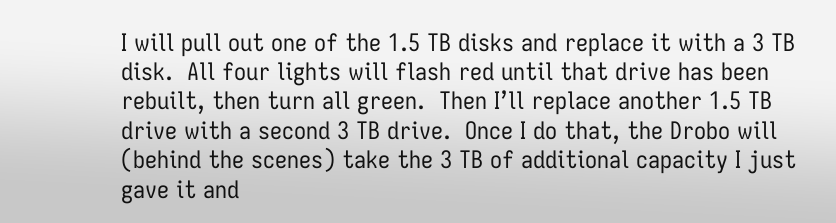I will pull out one of the 1.5 TB disks and replace it with a 3 TB disk.  All four lights will flash red until that drive has been rebuilt, then turn all green.  Then I’ll replace another 1.5 TB drive with a second 3 TB drive.  Once I do that, the Drobo will (behind the scenes) take the 3 TB of additional capacity I just gave it and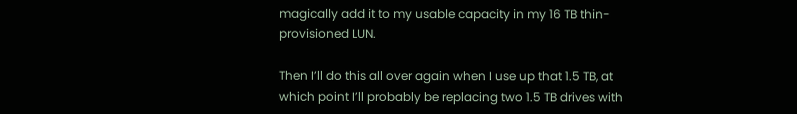magically add it to my usable capacity in my 16 TB thin-provisioned LUN.

Then I’ll do this all over again when I use up that 1.5 TB, at which point I’ll probably be replacing two 1.5 TB drives with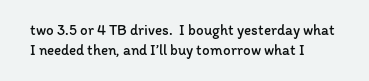two 3.5 or 4 TB drives.  I bought yesterday what I needed then, and I’ll buy tomorrow what I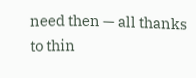need then — all thanks to thin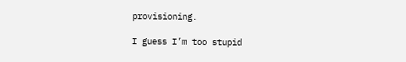provisioning.

I guess I’m too stupid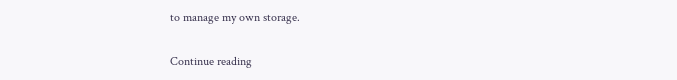to manage my own storage.

Continue reading